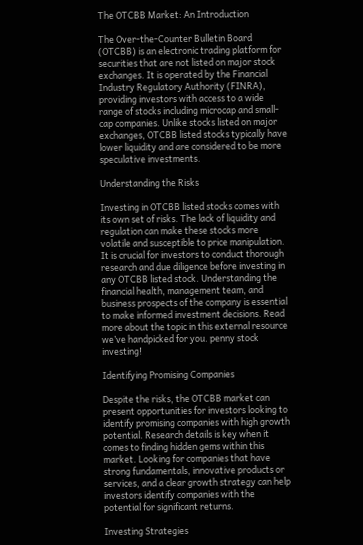The OTCBB Market: An Introduction

The Over-the-Counter Bulletin Board (OTCBB) is an electronic trading platform for securities that are not listed on major stock exchanges. It is operated by the Financial Industry Regulatory Authority (FINRA), providing investors with access to a wide range of stocks including microcap and small-cap companies. Unlike stocks listed on major exchanges, OTCBB listed stocks typically have lower liquidity and are considered to be more speculative investments.

Understanding the Risks

Investing in OTCBB listed stocks comes with its own set of risks. The lack of liquidity and regulation can make these stocks more volatile and susceptible to price manipulation. It is crucial for investors to conduct thorough research and due diligence before investing in any OTCBB listed stock. Understanding the financial health, management team, and business prospects of the company is essential to make informed investment decisions. Read more about the topic in this external resource we’ve handpicked for you. penny stock investing!

Identifying Promising Companies

Despite the risks, the OTCBB market can present opportunities for investors looking to identify promising companies with high growth potential. Research details is key when it comes to finding hidden gems within this market. Looking for companies that have strong fundamentals, innovative products or services, and a clear growth strategy can help investors identify companies with the potential for significant returns.

Investing Strategies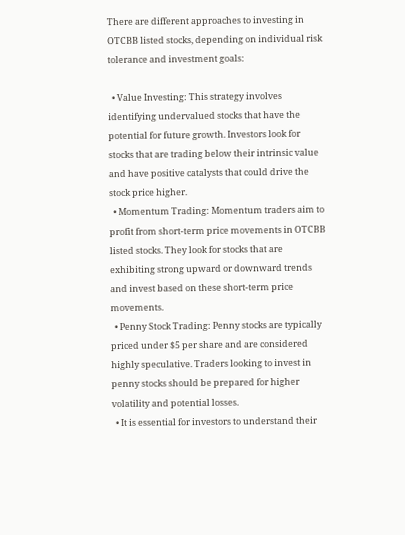There are different approaches to investing in OTCBB listed stocks, depending on individual risk tolerance and investment goals:

  • Value Investing: This strategy involves identifying undervalued stocks that have the potential for future growth. Investors look for stocks that are trading below their intrinsic value and have positive catalysts that could drive the stock price higher.
  • Momentum Trading: Momentum traders aim to profit from short-term price movements in OTCBB listed stocks. They look for stocks that are exhibiting strong upward or downward trends and invest based on these short-term price movements.
  • Penny Stock Trading: Penny stocks are typically priced under $5 per share and are considered highly speculative. Traders looking to invest in penny stocks should be prepared for higher volatility and potential losses.
  • It is essential for investors to understand their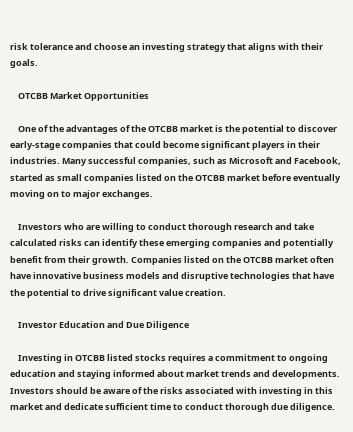risk tolerance and choose an investing strategy that aligns with their goals.

    OTCBB Market Opportunities

    One of the advantages of the OTCBB market is the potential to discover early-stage companies that could become significant players in their industries. Many successful companies, such as Microsoft and Facebook, started as small companies listed on the OTCBB market before eventually moving on to major exchanges.

    Investors who are willing to conduct thorough research and take calculated risks can identify these emerging companies and potentially benefit from their growth. Companies listed on the OTCBB market often have innovative business models and disruptive technologies that have the potential to drive significant value creation.

    Investor Education and Due Diligence

    Investing in OTCBB listed stocks requires a commitment to ongoing education and staying informed about market trends and developments. Investors should be aware of the risks associated with investing in this market and dedicate sufficient time to conduct thorough due diligence.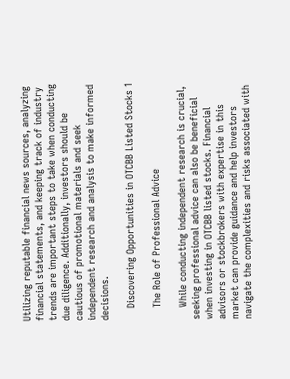Utilizing reputable financial news sources, analyzing financial statements, and keeping track of industry trends are important steps to take when conducting due diligence. Additionally, investors should be cautious of promotional materials and seek independent research and analysis to make informed decisions.

    Discovering Opportunities in OTCBB Listed Stocks 1

    The Role of Professional Advice

    While conducting independent research is crucial, seeking professional advice can also be beneficial when investing in OTCBB listed stocks. Financial advisors or stockbrokers with expertise in this market can provide guidance and help investors navigate the complexities and risks associated with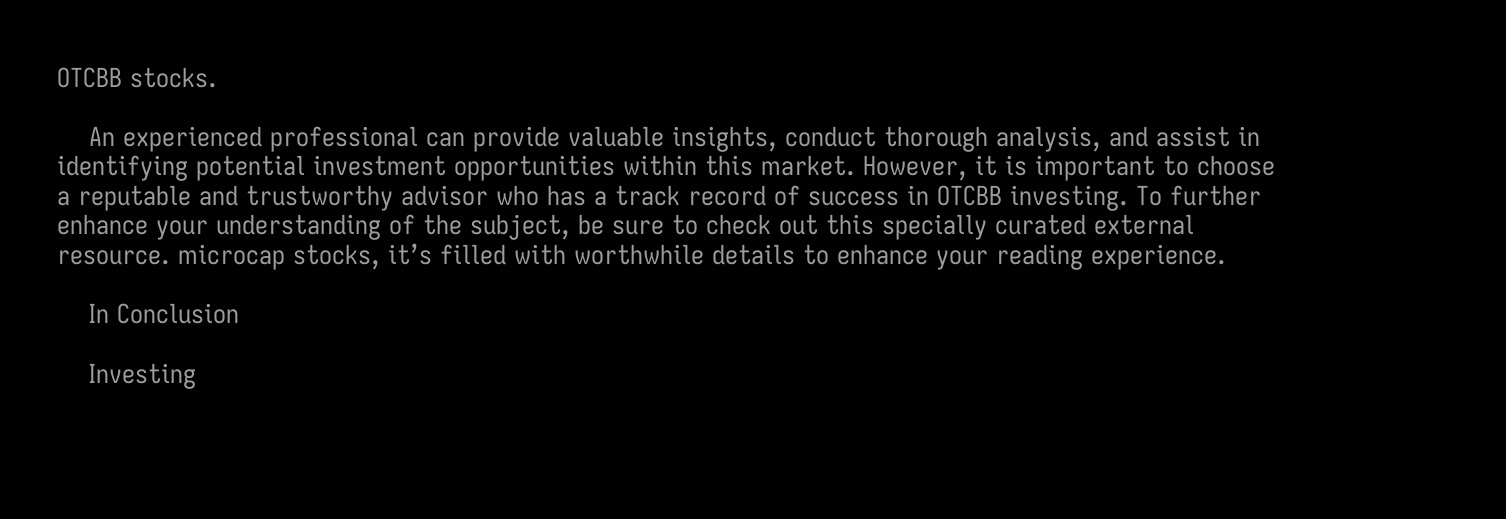OTCBB stocks.

    An experienced professional can provide valuable insights, conduct thorough analysis, and assist in identifying potential investment opportunities within this market. However, it is important to choose a reputable and trustworthy advisor who has a track record of success in OTCBB investing. To further enhance your understanding of the subject, be sure to check out this specially curated external resource. microcap stocks, it’s filled with worthwhile details to enhance your reading experience.

    In Conclusion

    Investing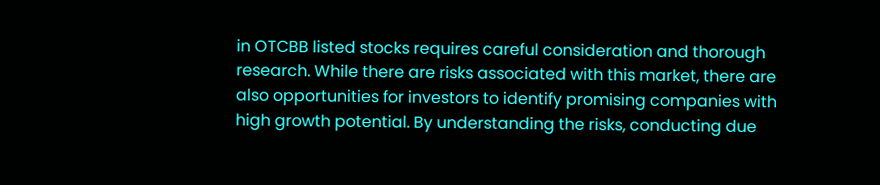in OTCBB listed stocks requires careful consideration and thorough research. While there are risks associated with this market, there are also opportunities for investors to identify promising companies with high growth potential. By understanding the risks, conducting due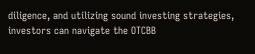diligence, and utilizing sound investing strategies, investors can navigate the OTCBB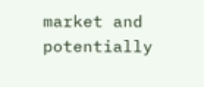market and potentially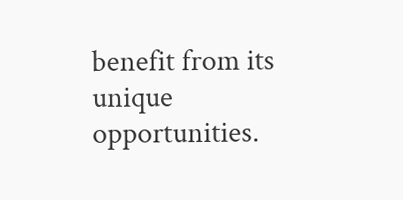benefit from its unique opportunities.